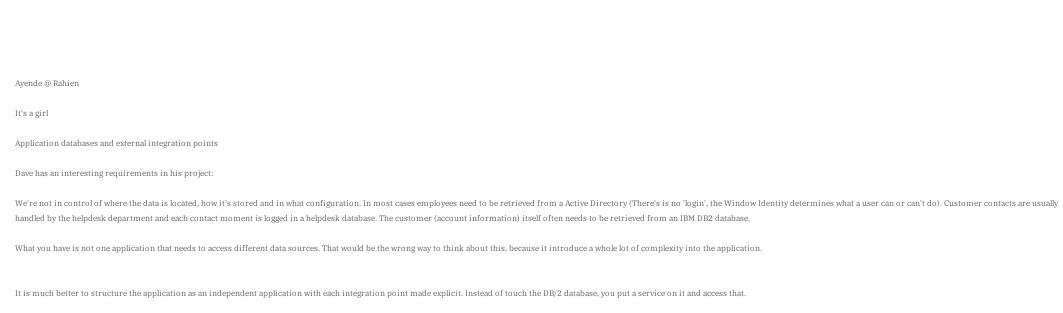Ayende @ Rahien

It's a girl

Application databases and external integration points

Dave has an interesting requirements in his project:

We're not in control of where the data is located, how it's stored and in what configuration. In most cases employees need to be retrieved from a Active Directory (There's is no 'login', the Window Identity determines what a user can or can't do). Customer contacts are usually handled by the helpdesk department and each contact moment is logged in a helpdesk database. The customer (account information) itself often needs to be retrieved from an IBM DB2 database.

What you have is not one application that needs to access different data sources. That would be the wrong way to think about this, because it introduce a whole lot of complexity into the application.


It is much better to structure the application as an independent application with each integration point made explicit. Instead of touch the DB/2 database, you put a service on it and access that.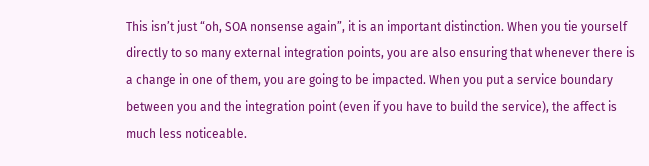This isn’t just “oh, SOA nonsense again”, it is an important distinction. When you tie yourself directly to so many external integration points, you are also ensuring that whenever there is a change in one of them, you are going to be impacted. When you put a service boundary between you and the integration point (even if you have to build the service), the affect is much less noticeable.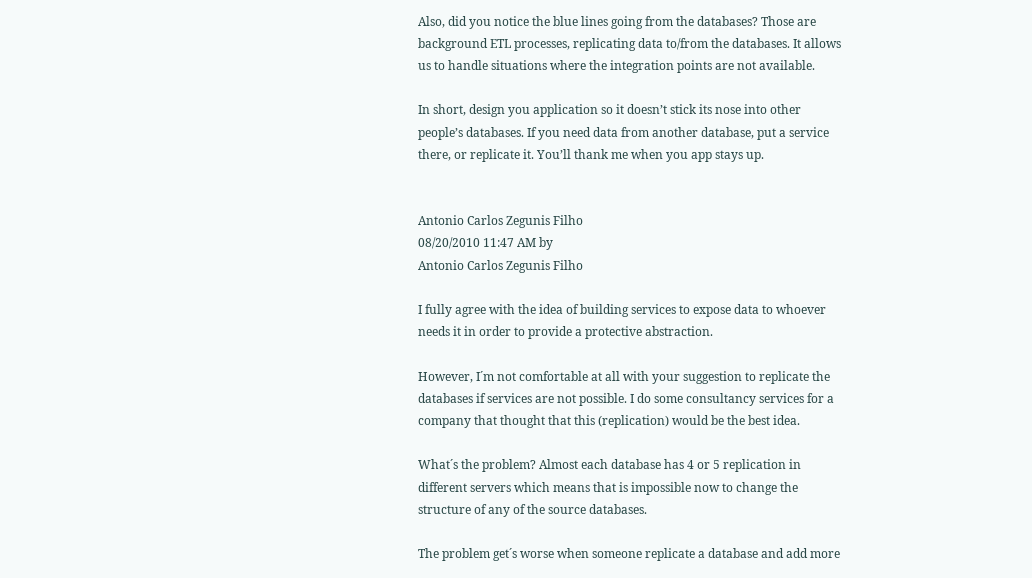Also, did you notice the blue lines going from the databases? Those are background ETL processes, replicating data to/from the databases. It allows us to handle situations where the integration points are not available.

In short, design you application so it doesn’t stick its nose into other people’s databases. If you need data from another database, put a service there, or replicate it. You’ll thank me when you app stays up.


Antonio Carlos Zegunis Filho
08/20/2010 11:47 AM by
Antonio Carlos Zegunis Filho

I fully agree with the idea of building services to expose data to whoever needs it in order to provide a protective abstraction.

However, I´m not comfortable at all with your suggestion to replicate the databases if services are not possible. I do some consultancy services for a company that thought that this (replication) would be the best idea.

What´s the problem? Almost each database has 4 or 5 replication in different servers which means that is impossible now to change the structure of any of the source databases.

The problem get´s worse when someone replicate a database and add more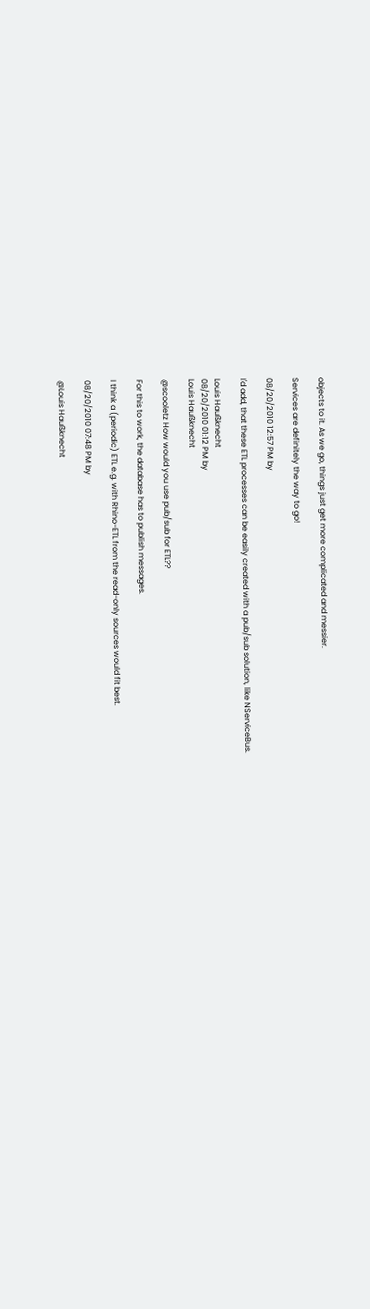objects to it. As we go, things just get more complicated and messier.

Services are definitely the way to go!

08/20/2010 12:57 PM by

I'd add, that these ETL processes can be easily created with a pub/sub solution, like NServiceBus.

Louis Haußknecht
08/20/2010 01:12 PM by
Louis Haußknecht

@scooletz How would you use pub/sub for ETL??

For this to work, the database has to publish messages.

I think a (periodic) ETL e.g. with Rhino-ETL from the read-only sources would fit best.

08/20/2010 07:48 PM by

@Louis Haußknecht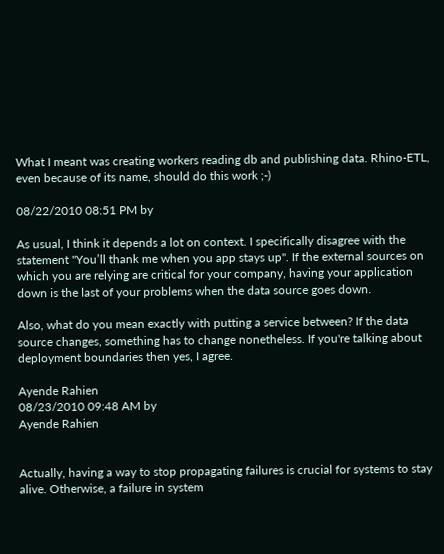What I meant was creating workers reading db and publishing data. Rhino-ETL, even because of its name, should do this work ;-)

08/22/2010 08:51 PM by

As usual, I think it depends a lot on context. I specifically disagree with the statement "You’ll thank me when you app stays up". If the external sources on which you are relying are critical for your company, having your application down is the last of your problems when the data source goes down.

Also, what do you mean exactly with putting a service between? If the data source changes, something has to change nonetheless. If you're talking about deployment boundaries then yes, I agree.

Ayende Rahien
08/23/2010 09:48 AM by
Ayende Rahien


Actually, having a way to stop propagating failures is crucial for systems to stay alive. Otherwise, a failure in system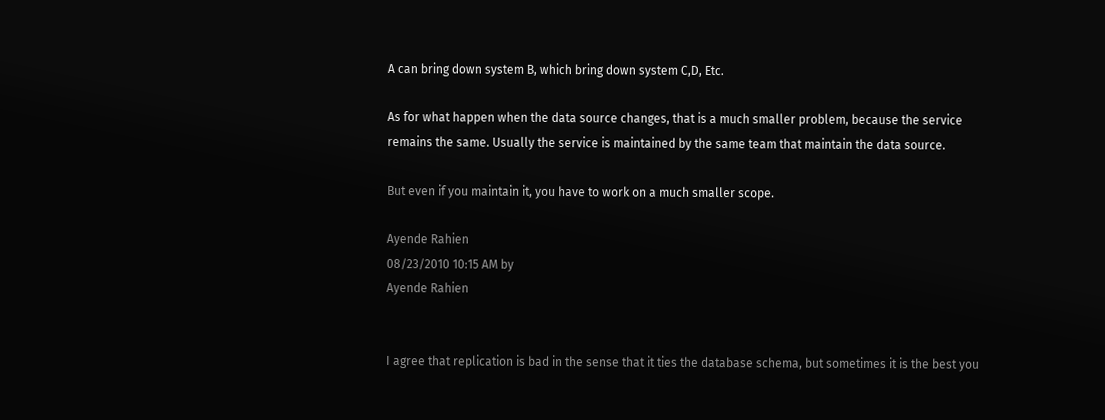A can bring down system B, which bring down system C,D, Etc.

As for what happen when the data source changes, that is a much smaller problem, because the service remains the same. Usually the service is maintained by the same team that maintain the data source.

But even if you maintain it, you have to work on a much smaller scope.

Ayende Rahien
08/23/2010 10:15 AM by
Ayende Rahien


I agree that replication is bad in the sense that it ties the database schema, but sometimes it is the best you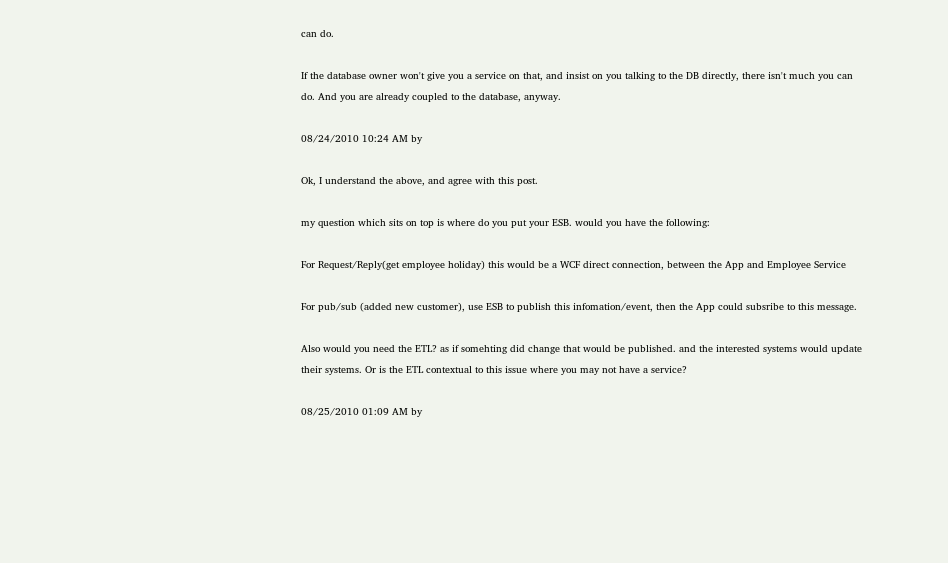can do.

If the database owner won't give you a service on that, and insist on you talking to the DB directly, there isn't much you can do. And you are already coupled to the database, anyway.

08/24/2010 10:24 AM by

Ok, I understand the above, and agree with this post.

my question which sits on top is where do you put your ESB. would you have the following:

For Request/Reply(get employee holiday) this would be a WCF direct connection, between the App and Employee Service

For pub/sub (added new customer), use ESB to publish this infomation/event, then the App could subsribe to this message.

Also would you need the ETL? as if somehting did change that would be published. and the interested systems would update their systems. Or is the ETL contextual to this issue where you may not have a service?

08/25/2010 01:09 AM by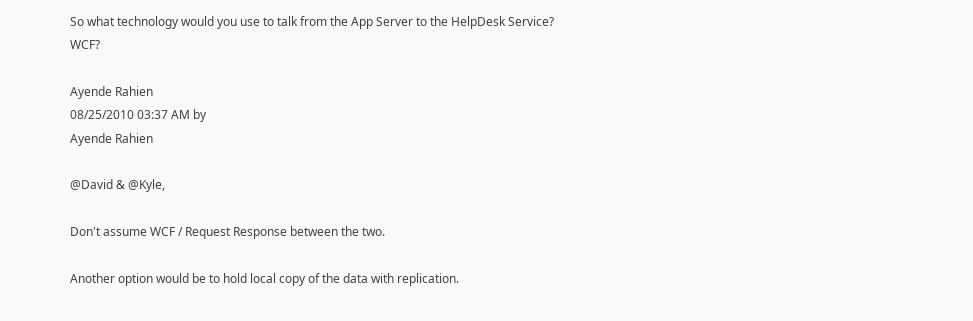So what technology would you use to talk from the App Server to the HelpDesk Service? WCF?

Ayende Rahien
08/25/2010 03:37 AM by
Ayende Rahien

@David & @Kyle,

Don't assume WCF / Request Response between the two.

Another option would be to hold local copy of the data with replication.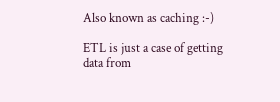Also known as caching :-)

ETL is just a case of getting data from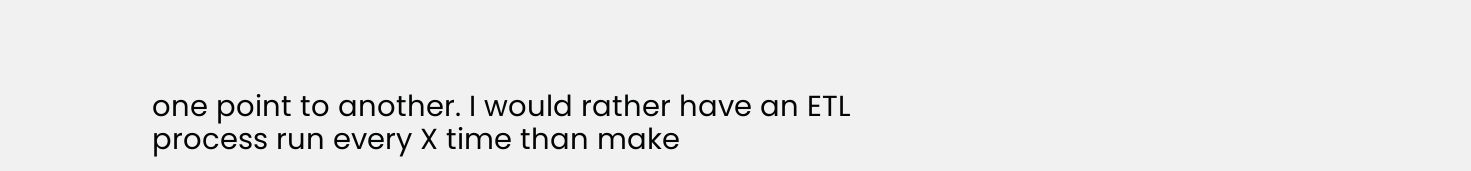one point to another. I would rather have an ETL process run every X time than make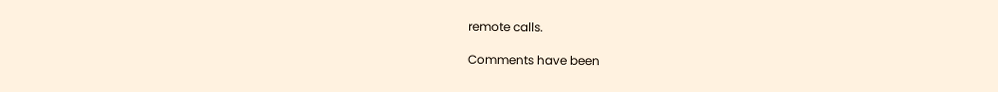remote calls.

Comments have been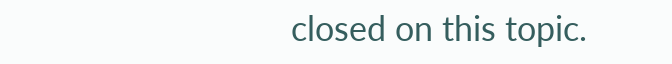closed on this topic.